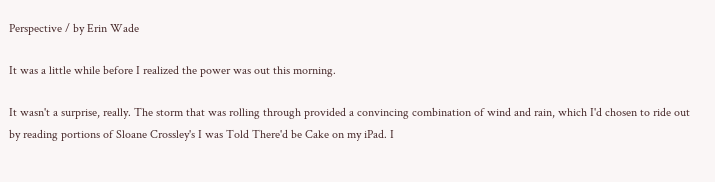Perspective / by Erin Wade

It was a little while before I realized the power was out this morning.

It wasn't a surprise, really. The storm that was rolling through provided a convincing combination of wind and rain, which I'd chosen to ride out by reading portions of Sloane Crossley's I was Told There'd be Cake on my iPad. I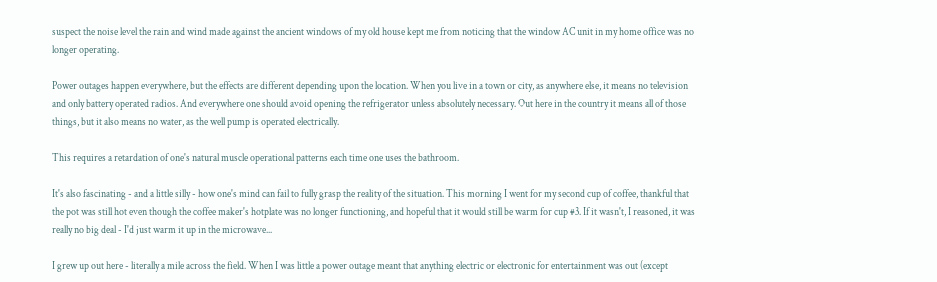suspect the noise level the rain and wind made against the ancient windows of my old house kept me from noticing that the window AC unit in my home office was no longer operating.

Power outages happen everywhere, but the effects are different depending upon the location. When you live in a town or city, as anywhere else, it means no television and only battery operated radios. And everywhere one should avoid opening the refrigerator unless absolutely necessary. Out here in the country it means all of those things, but it also means no water, as the well pump is operated electrically.

This requires a retardation of one's natural muscle operational patterns each time one uses the bathroom.

It's also fascinating - and a little silly - how one's mind can fail to fully grasp the reality of the situation. This morning I went for my second cup of coffee, thankful that the pot was still hot even though the coffee maker's hotplate was no longer functioning, and hopeful that it would still be warm for cup #3. If it wasn't, I reasoned, it was really no big deal - I'd just warm it up in the microwave...

I grew up out here - literally a mile across the field. When I was little a power outage meant that anything electric or electronic for entertainment was out (except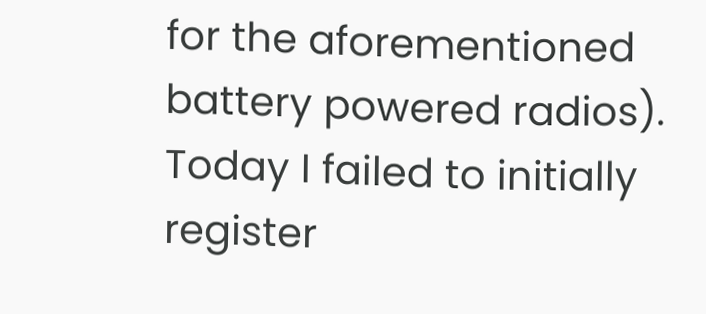for the aforementioned battery powered radios). Today I failed to initially register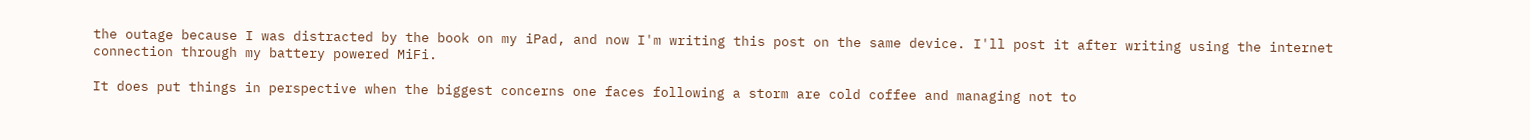the outage because I was distracted by the book on my iPad, and now I'm writing this post on the same device. I'll post it after writing using the internet connection through my battery powered MiFi.

It does put things in perspective when the biggest concerns one faces following a storm are cold coffee and managing not to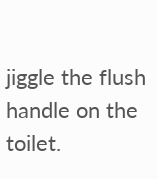jiggle the flush handle on the toilet.